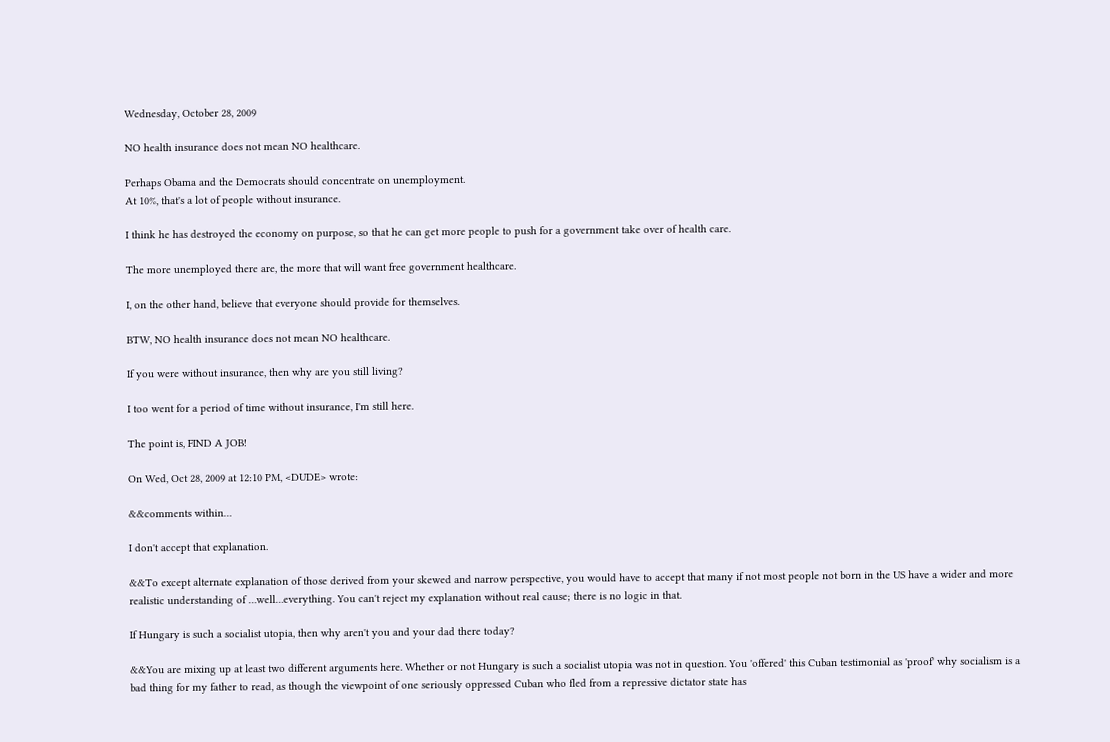Wednesday, October 28, 2009

NO health insurance does not mean NO healthcare.

Perhaps Obama and the Democrats should concentrate on unemployment.
At 10%, that's a lot of people without insurance.

I think he has destroyed the economy on purpose, so that he can get more people to push for a government take over of health care.

The more unemployed there are, the more that will want free government healthcare.

I, on the other hand, believe that everyone should provide for themselves.

BTW, NO health insurance does not mean NO healthcare.

If you were without insurance, then why are you still living?

I too went for a period of time without insurance, I'm still here.

The point is, FIND A JOB!

On Wed, Oct 28, 2009 at 12:10 PM, <DUDE> wrote:

&&comments within…

I don't accept that explanation.

&&To except alternate explanation of those derived from your skewed and narrow perspective, you would have to accept that many if not most people not born in the US have a wider and more realistic understanding of …well…everything. You can't reject my explanation without real cause; there is no logic in that.

If Hungary is such a socialist utopia, then why aren't you and your dad there today?

&&You are mixing up at least two different arguments here. Whether or not Hungary is such a socialist utopia was not in question. You 'offered' this Cuban testimonial as 'proof' why socialism is a bad thing for my father to read, as though the viewpoint of one seriously oppressed Cuban who fled from a repressive dictator state has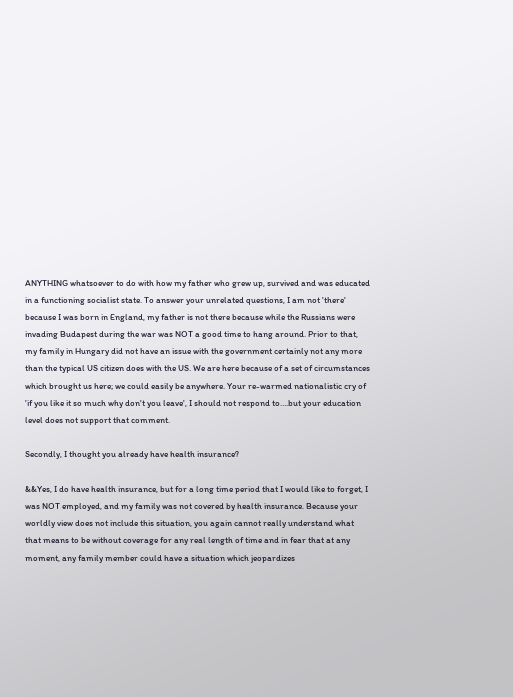ANYTHING whatsoever to do with how my father who grew up, survived and was educated in a functioning socialist state. To answer your unrelated questions, I am not 'there' because I was born in England, my father is not there because while the Russians were invading Budapest during the war was NOT a good time to hang around. Prior to that, my family in Hungary did not have an issue with the government certainly not any more than the typical US citizen does with the US. We are here because of a set of circumstances which brought us here; we could easily be anywhere. Your re-warmed nationalistic cry of 'if you like it so much why don't you leave', I should not respond to….but your education level does not support that comment.

Secondly, I thought you already have health insurance?

&&Yes, I do have health insurance, but for a long time period that I would like to forget, I was NOT employed, and my family was not covered by health insurance. Because your worldly view does not include this situation, you again cannot really understand what that means to be without coverage for any real length of time and in fear that at any moment, any family member could have a situation which jeopardizes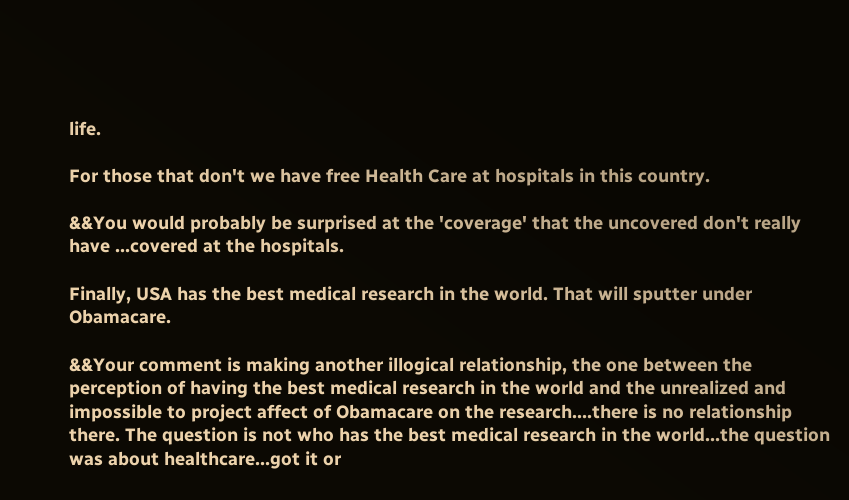life.

For those that don't we have free Health Care at hospitals in this country.

&&You would probably be surprised at the 'coverage' that the uncovered don't really have …covered at the hospitals.

Finally, USA has the best medical research in the world. That will sputter under Obamacare.

&&Your comment is making another illogical relationship, the one between the perception of having the best medical research in the world and the unrealized and impossible to project affect of Obamacare on the research….there is no relationship there. The question is not who has the best medical research in the world…the question was about healthcare…got it or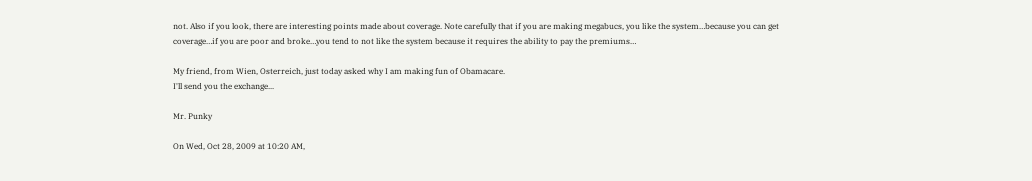not. Also if you look, there are interesting points made about coverage. Note carefully that if you are making megabucs, you like the system…because you can get coverage…if you are poor and broke…you tend to not like the system because it requires the ability to pay the premiums…

My friend, from Wien, Osterreich, just today asked why I am making fun of Obamacare.
I'll send you the exchange...

Mr. Punky

On Wed, Oct 28, 2009 at 10:20 AM,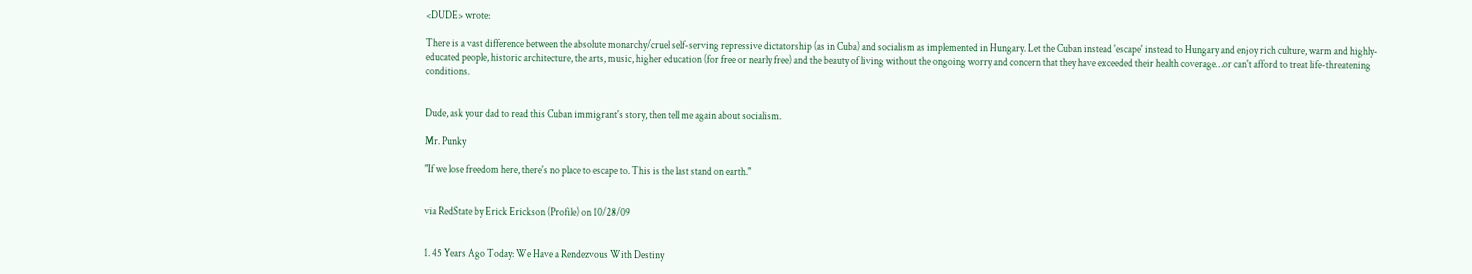<DUDE> wrote:

There is a vast difference between the absolute monarchy/cruel self-serving repressive dictatorship (as in Cuba) and socialism as implemented in Hungary. Let the Cuban instead 'escape' instead to Hungary and enjoy rich culture, warm and highly-educated people, historic architecture, the arts, music, higher education (for free or nearly free) and the beauty of living without the ongoing worry and concern that they have exceeded their health coverage…or can't afford to treat life-threatening conditions.


Dude, ask your dad to read this Cuban immigrant's story, then tell me again about socialism.

Mr. Punky

"If we lose freedom here, there's no place to escape to. This is the last stand on earth."


via RedState by Erick Erickson (Profile) on 10/28/09


1. 45 Years Ago Today: We Have a Rendezvous With Destiny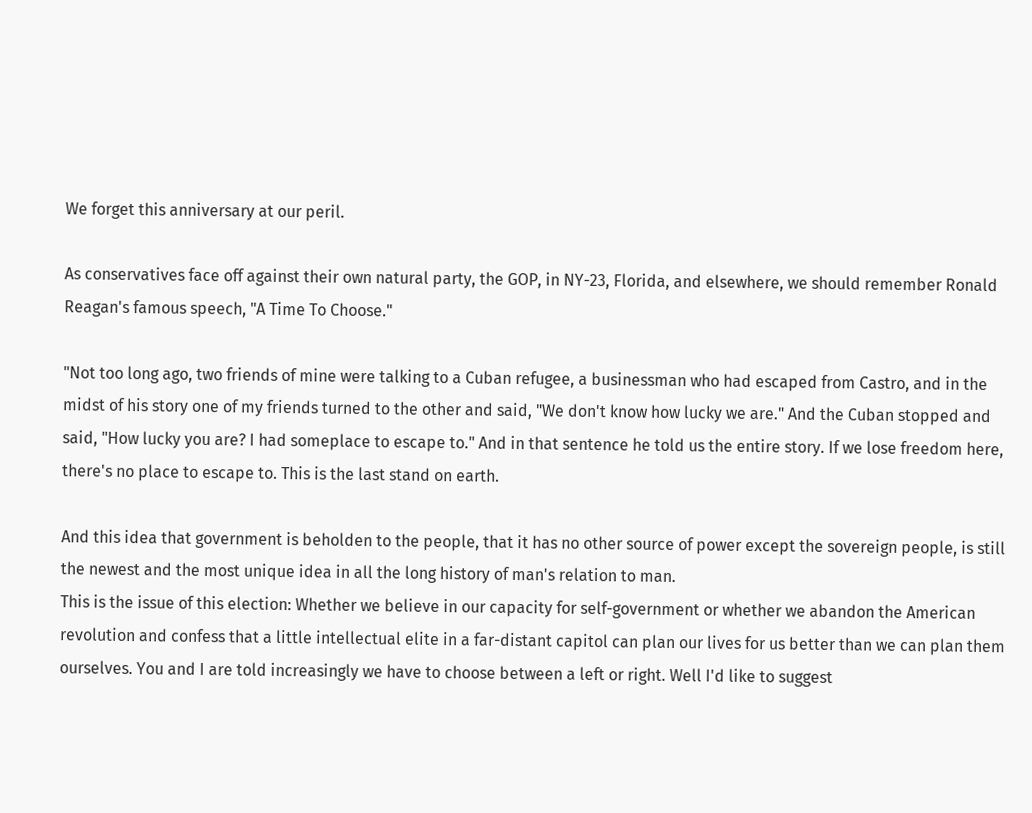We forget this anniversary at our peril.

As conservatives face off against their own natural party, the GOP, in NY-23, Florida, and elsewhere, we should remember Ronald Reagan's famous speech, "A Time To Choose."

"Not too long ago, two friends of mine were talking to a Cuban refugee, a businessman who had escaped from Castro, and in the midst of his story one of my friends turned to the other and said, "We don't know how lucky we are." And the Cuban stopped and said, "How lucky you are? I had someplace to escape to." And in that sentence he told us the entire story. If we lose freedom here, there's no place to escape to. This is the last stand on earth.

And this idea that government is beholden to the people, that it has no other source of power except the sovereign people, is still the newest and the most unique idea in all the long history of man's relation to man.
This is the issue of this election: Whether we believe in our capacity for self-government or whether we abandon the American revolution and confess that a little intellectual elite in a far-distant capitol can plan our lives for us better than we can plan them ourselves. You and I are told increasingly we have to choose between a left or right. Well I'd like to suggest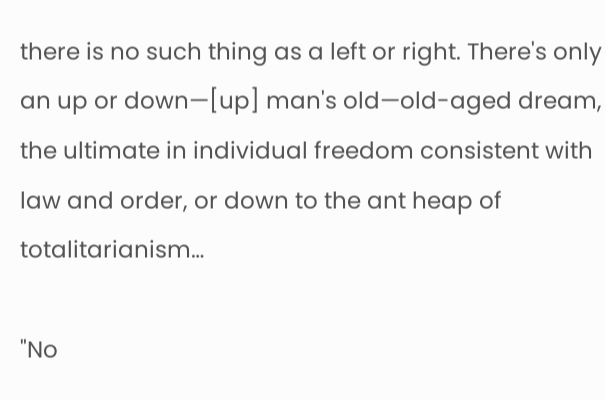there is no such thing as a left or right. There's only an up or down—[up] man's old—old-aged dream, the ultimate in individual freedom consistent with law and order, or down to the ant heap of totalitarianism…

"No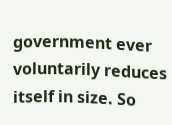government ever voluntarily reduces itself in size. So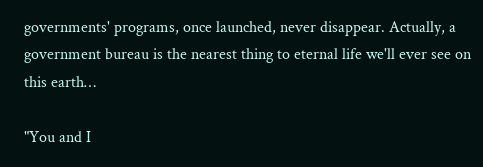governments' programs, once launched, never disappear. Actually, a government bureau is the nearest thing to eternal life we'll ever see on this earth…

"You and I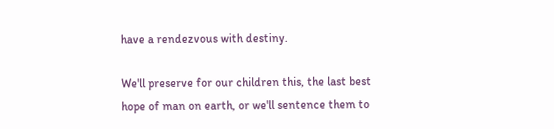have a rendezvous with destiny.

We'll preserve for our children this, the last best hope of man on earth, or we'll sentence them to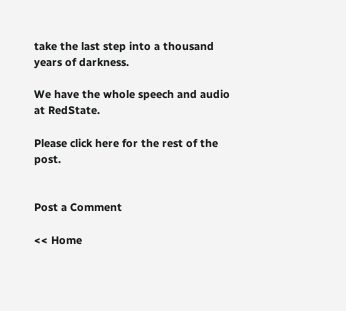take the last step into a thousand years of darkness.

We have the whole speech and audio at RedState.

Please click here for the rest of the post.


Post a Comment

<< Home